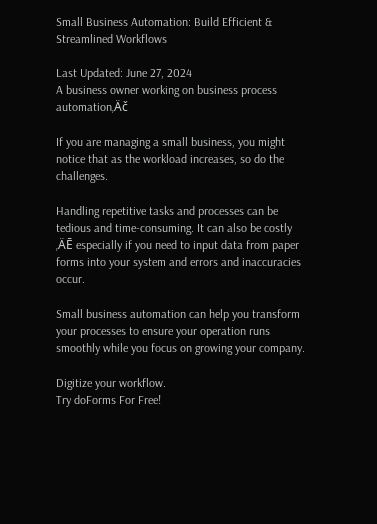Small Business Automation: Build Efficient & Streamlined Workflows

Last Updated: June 27, 2024
A business owner working on business process automation‚Äč

If you are managing a small business, you might notice that as the workload increases, so do the challenges.

Handling repetitive tasks and processes can be tedious and time-consuming. It can also be costly ‚ÄĒ especially if you need to input data from paper forms into your system and errors and inaccuracies occur.

Small business automation can help you transform your processes to ensure your operation runs smoothly while you focus on growing your company.

Digitize your workflow.
Try doForms For Free!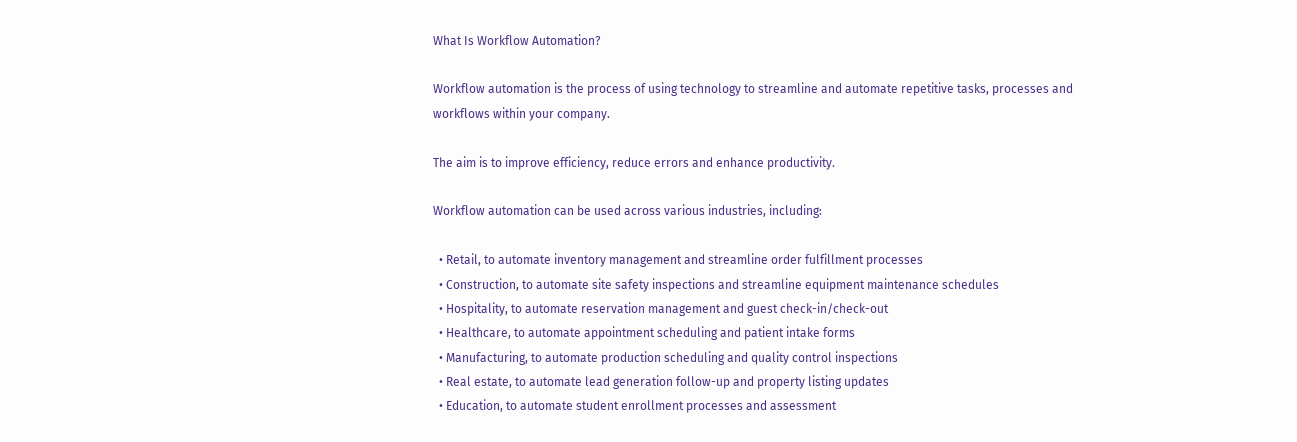What Is Workflow Automation?

Workflow automation is the process of using technology to streamline and automate repetitive tasks, processes and workflows within your company.

The aim is to improve efficiency, reduce errors and enhance productivity.

Workflow automation can be used across various industries, including:

  • Retail, to automate inventory management and streamline order fulfillment processes
  • Construction, to automate site safety inspections and streamline equipment maintenance schedules
  • Hospitality, to automate reservation management and guest check-in/check-out
  • Healthcare, to automate appointment scheduling and patient intake forms
  • Manufacturing, to automate production scheduling and quality control inspections
  • Real estate, to automate lead generation follow-up and property listing updates
  • Education, to automate student enrollment processes and assessment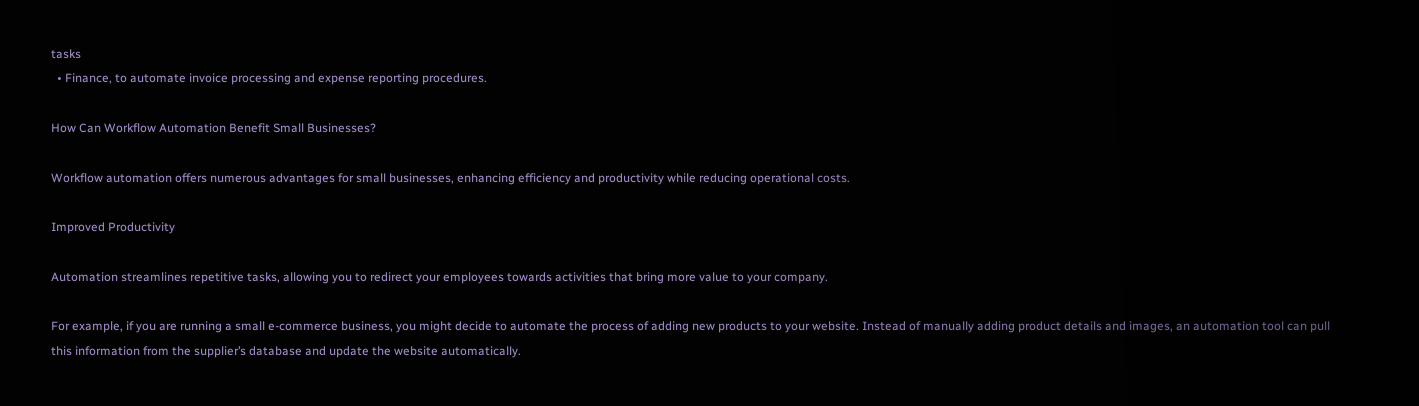tasks
  • Finance, to automate invoice processing and expense reporting procedures.

How Can Workflow Automation Benefit Small Businesses?

Workflow automation offers numerous advantages for small businesses, enhancing efficiency and productivity while reducing operational costs.

Improved Productivity

Automation streamlines repetitive tasks, allowing you to redirect your employees towards activities that bring more value to your company.

For example, if you are running a small e-commerce business, you might decide to automate the process of adding new products to your website. Instead of manually adding product details and images, an automation tool can pull this information from the supplier’s database and update the website automatically.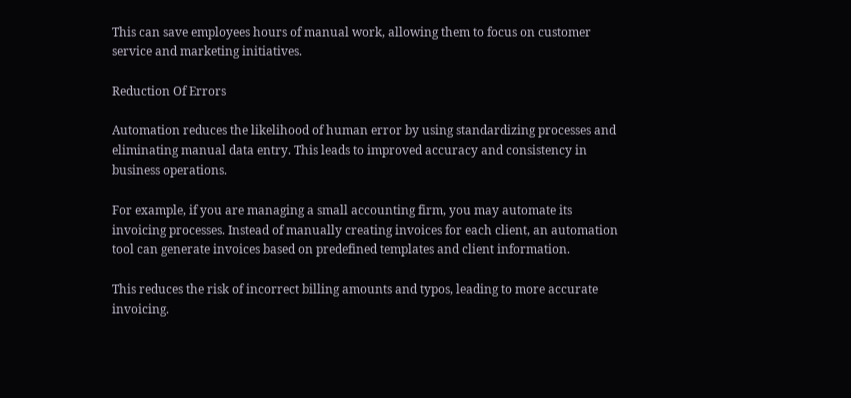This can save employees hours of manual work, allowing them to focus on customer service and marketing initiatives.

Reduction Of Errors

Automation reduces the likelihood of human error by using standardizing processes and eliminating manual data entry. This leads to improved accuracy and consistency in business operations.

For example, if you are managing a small accounting firm, you may automate its invoicing processes. Instead of manually creating invoices for each client, an automation tool can generate invoices based on predefined templates and client information.

This reduces the risk of incorrect billing amounts and typos, leading to more accurate invoicing.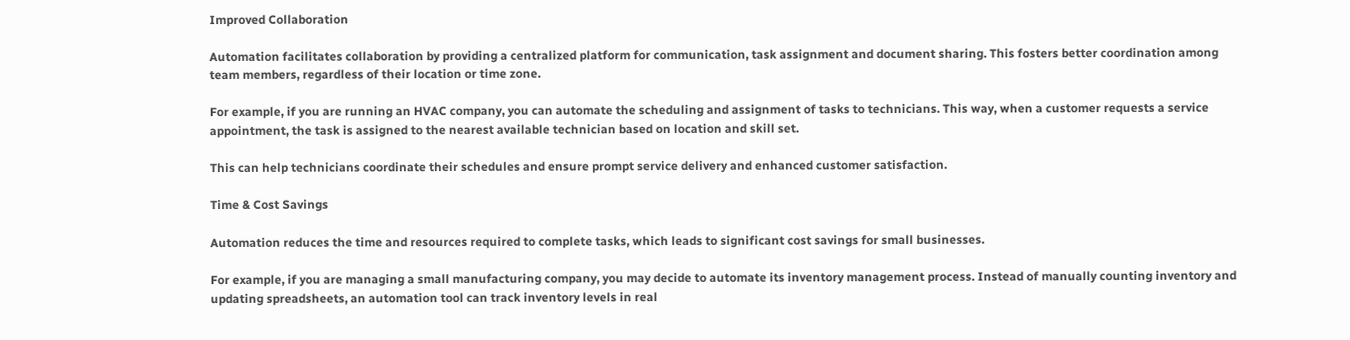Improved Collaboration

Automation facilitates collaboration by providing a centralized platform for communication, task assignment and document sharing. This fosters better coordination among team members, regardless of their location or time zone.

For example, if you are running an HVAC company, you can automate the scheduling and assignment of tasks to technicians. This way, when a customer requests a service appointment, the task is assigned to the nearest available technician based on location and skill set.

This can help technicians coordinate their schedules and ensure prompt service delivery and enhanced customer satisfaction.

Time & Cost Savings

Automation reduces the time and resources required to complete tasks, which leads to significant cost savings for small businesses.

For example, if you are managing a small manufacturing company, you may decide to automate its inventory management process. Instead of manually counting inventory and updating spreadsheets, an automation tool can track inventory levels in real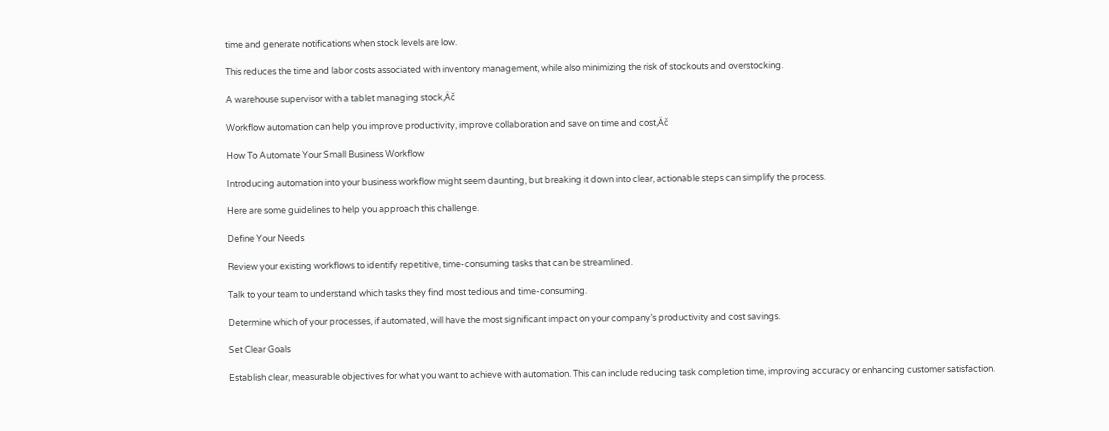time and generate notifications when stock levels are low.

This reduces the time and labor costs associated with inventory management, while also minimizing the risk of stockouts and overstocking.

A warehouse supervisor with a tablet managing stock‚Äč

Workflow automation can help you improve productivity, improve collaboration and save on time and cost‚Äč

How To Automate Your Small Business Workflow

Introducing automation into your business workflow might seem daunting, but breaking it down into clear, actionable steps can simplify the process.

Here are some guidelines to help you approach this challenge.

Define Your Needs

Review your existing workflows to identify repetitive, time-consuming tasks that can be streamlined.

Talk to your team to understand which tasks they find most tedious and time-consuming.

Determine which of your processes, if automated, will have the most significant impact on your company’s productivity and cost savings.

Set Clear Goals

Establish clear, measurable objectives for what you want to achieve with automation. This can include reducing task completion time, improving accuracy or enhancing customer satisfaction.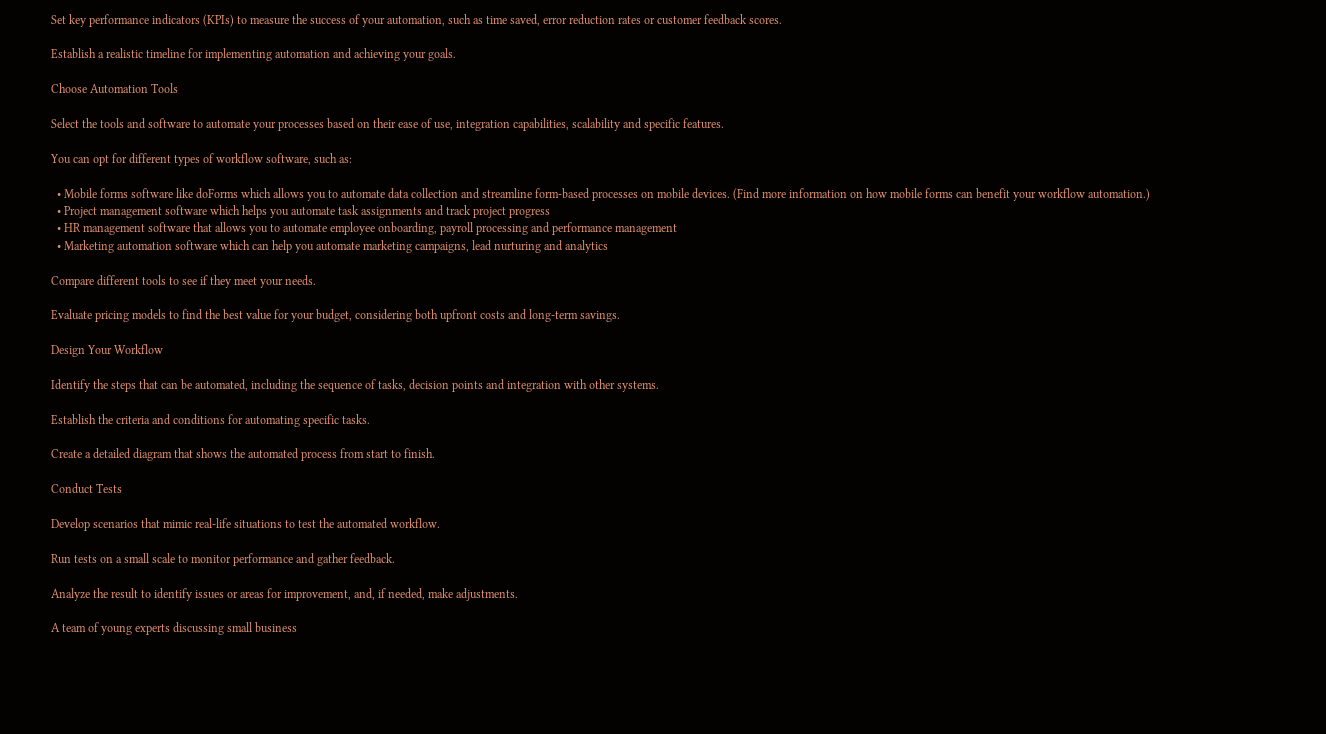Set key performance indicators (KPIs) to measure the success of your automation, such as time saved, error reduction rates or customer feedback scores.

Establish a realistic timeline for implementing automation and achieving your goals.

Choose Automation Tools

Select the tools and software to automate your processes based on their ease of use, integration capabilities, scalability and specific features.

You can opt for different types of workflow software, such as:

  • Mobile forms software like doForms which allows you to automate data collection and streamline form-based processes on mobile devices. (Find more information on how mobile forms can benefit your workflow automation.)
  • Project management software which helps you automate task assignments and track project progress
  • HR management software that allows you to automate employee onboarding, payroll processing and performance management
  • Marketing automation software which can help you automate marketing campaigns, lead nurturing and analytics

Compare different tools to see if they meet your needs.

Evaluate pricing models to find the best value for your budget, considering both upfront costs and long-term savings.

Design Your Workflow

Identify the steps that can be automated, including the sequence of tasks, decision points and integration with other systems.

Establish the criteria and conditions for automating specific tasks.

Create a detailed diagram that shows the automated process from start to finish.

Conduct Tests

Develop scenarios that mimic real-life situations to test the automated workflow.

Run tests on a small scale to monitor performance and gather feedback.

Analyze the result to identify issues or areas for improvement, and, if needed, make adjustments.

A team of young experts discussing small business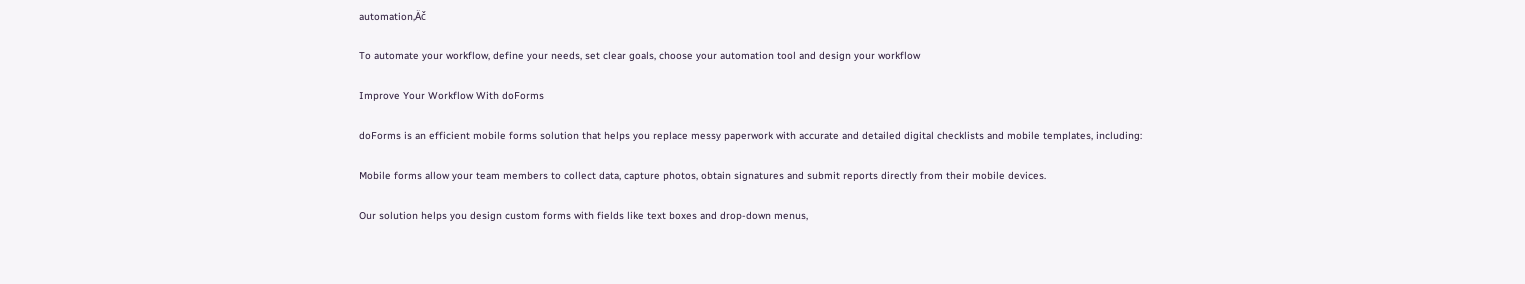automation‚Äč

To automate your workflow, define your needs, set clear goals, choose your automation tool and design your workflow

Improve Your Workflow With doForms

doForms is an efficient mobile forms solution that helps you replace messy paperwork with accurate and detailed digital checklists and mobile templates, including:

Mobile forms allow your team members to collect data, capture photos, obtain signatures and submit reports directly from their mobile devices.

Our solution helps you design custom forms with fields like text boxes and drop-down menus,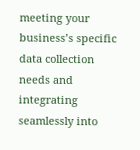meeting your business’s specific data collection needs and integrating seamlessly into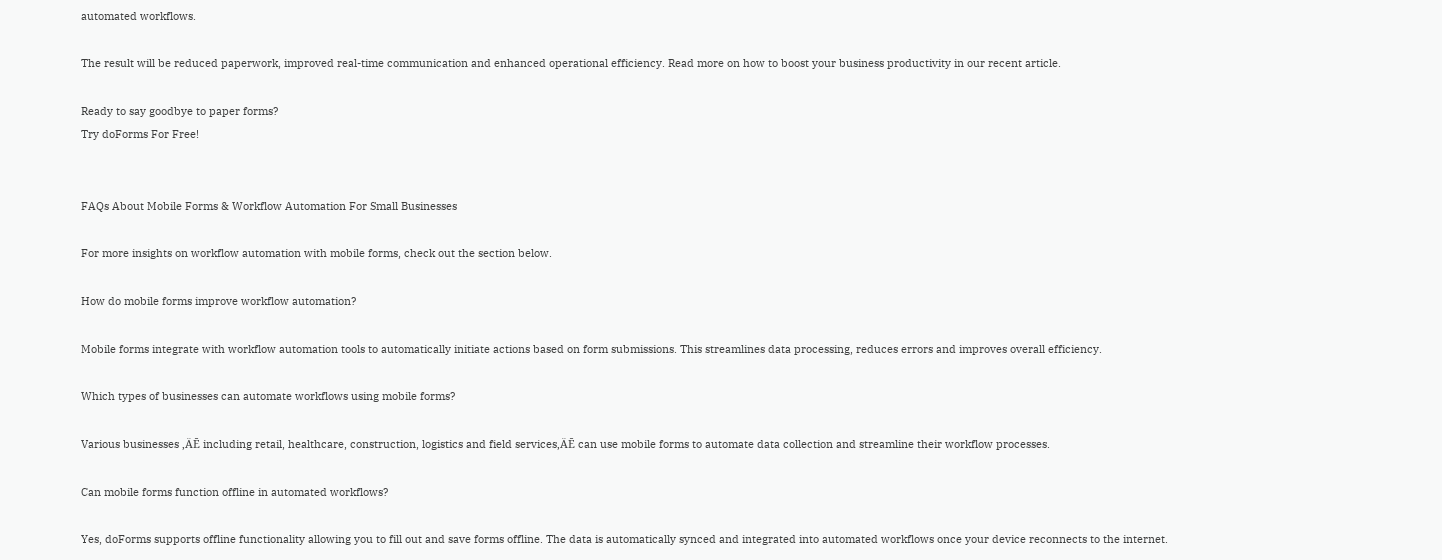automated workflows.

The result will be reduced paperwork, improved real-time communication and enhanced operational efficiency. Read more on how to boost your business productivity in our recent article.

Ready to say goodbye to paper forms?
Try doForms For Free!


FAQs About Mobile Forms & Workflow Automation For Small Businesses

For more insights on workflow automation with mobile forms, check out the section below.

How do mobile forms improve workflow automation?

Mobile forms integrate with workflow automation tools to automatically initiate actions based on form submissions. This streamlines data processing, reduces errors and improves overall efficiency.

Which types of businesses can automate workflows using mobile forms?

Various businesses ‚ÄĒ including retail, healthcare, construction, logistics and field services‚ÄĒ can use mobile forms to automate data collection and streamline their workflow processes.

Can mobile forms function offline in automated workflows?

Yes, doForms supports offline functionality allowing you to fill out and save forms offline. The data is automatically synced and integrated into automated workflows once your device reconnects to the internet.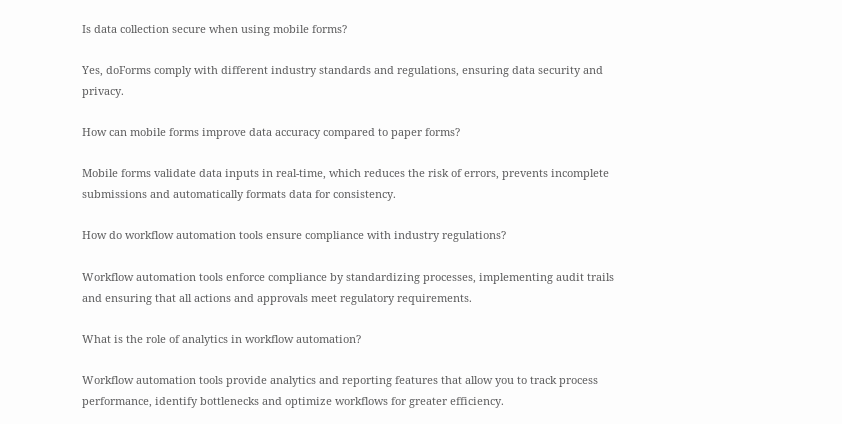Is data collection secure when using mobile forms?

Yes, doForms comply with different industry standards and regulations, ensuring data security and privacy.

How can mobile forms improve data accuracy compared to paper forms?

Mobile forms validate data inputs in real-time, which reduces the risk of errors, prevents incomplete submissions and automatically formats data for consistency.

How do workflow automation tools ensure compliance with industry regulations?

Workflow automation tools enforce compliance by standardizing processes, implementing audit trails and ensuring that all actions and approvals meet regulatory requirements.

What is the role of analytics in workflow automation?

Workflow automation tools provide analytics and reporting features that allow you to track process performance, identify bottlenecks and optimize workflows for greater efficiency.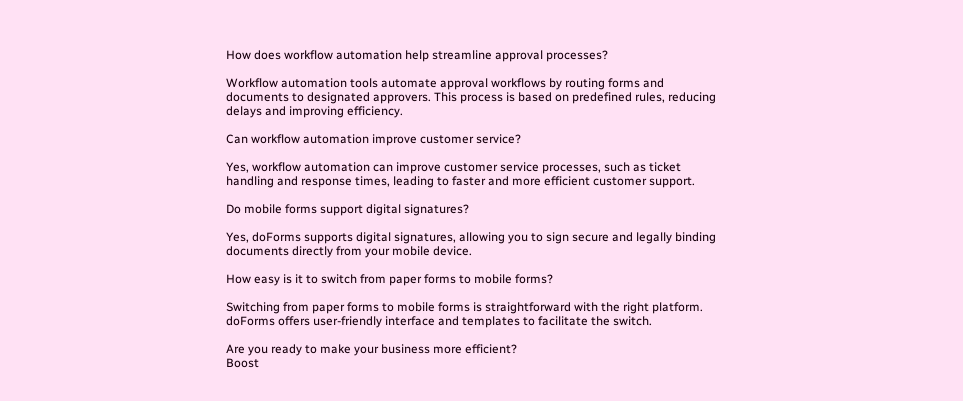How does workflow automation help streamline approval processes?

Workflow automation tools automate approval workflows by routing forms and documents to designated approvers. This process is based on predefined rules, reducing delays and improving efficiency.

Can workflow automation improve customer service?

Yes, workflow automation can improve customer service processes, such as ticket handling and response times, leading to faster and more efficient customer support.

Do mobile forms support digital signatures?

Yes, doForms supports digital signatures, allowing you to sign secure and legally binding documents directly from your mobile device.

How easy is it to switch from paper forms to mobile forms?

Switching from paper forms to mobile forms is straightforward with the right platform. doForms offers user-friendly interface and templates to facilitate the switch.

Are you ready to make your business more efficient?
Boost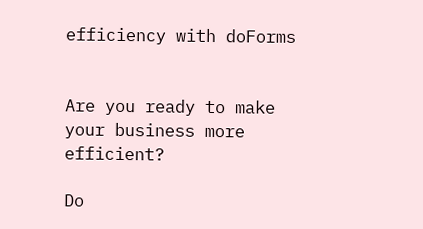efficiency with doForms


Are you ready to make your business more efficient?

Do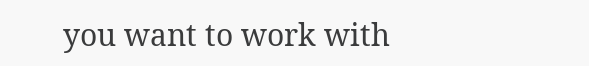you want to work with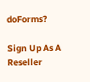doForms?

Sign Up As A Reseller